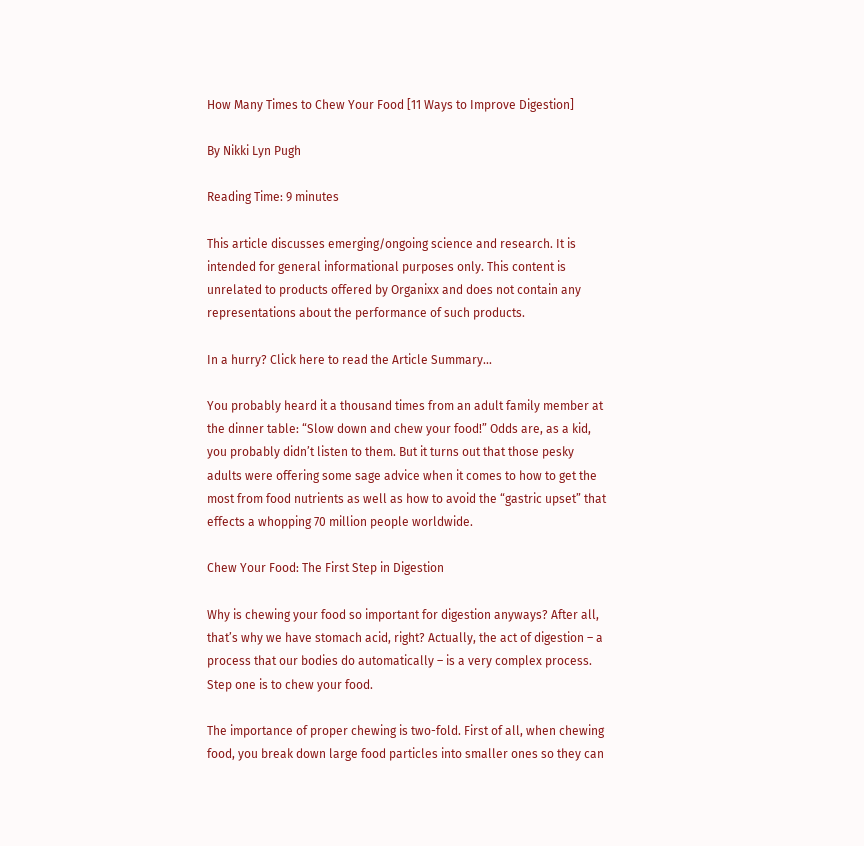How Many Times to Chew Your Food [11 Ways to Improve Digestion]

By Nikki Lyn Pugh

Reading Time: 9 minutes

This article discusses emerging/ongoing science and research. It is intended for general informational purposes only. This content is unrelated to products offered by Organixx and does not contain any representations about the performance of such products.

In a hurry? Click here to read the Article Summary...

You probably heard it a thousand times from an adult family member at the dinner table: “Slow down and chew your food!” Odds are, as a kid, you probably didn’t listen to them. But it turns out that those pesky adults were offering some sage advice when it comes to how to get the most from food nutrients as well as how to avoid the “gastric upset” that effects a whopping 70 million people worldwide.

Chew Your Food: The First Step in Digestion

Why is chewing your food so important for digestion anyways? After all, that’s why we have stomach acid, right? Actually, the act of digestion – a process that our bodies do automatically – is a very complex process. Step one is to chew your food.

The importance of proper chewing is two-fold. First of all, when chewing food, you break down large food particles into smaller ones so they can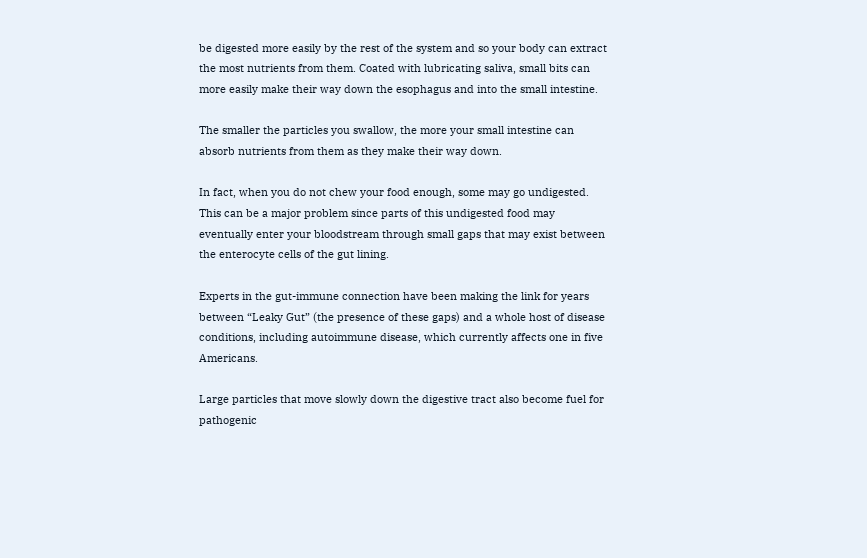be digested more easily by the rest of the system and so your body can extract the most nutrients from them. Coated with lubricating saliva, small bits can more easily make their way down the esophagus and into the small intestine.

The smaller the particles you swallow, the more your small intestine can absorb nutrients from them as they make their way down.

In fact, when you do not chew your food enough, some may go undigested. This can be a major problem since parts of this undigested food may eventually enter your bloodstream through small gaps that may exist between the enterocyte cells of the gut lining.

Experts in the gut-immune connection have been making the link for years between “Leaky Gut” (the presence of these gaps) and a whole host of disease conditions, including autoimmune disease, which currently affects one in five Americans.

Large particles that move slowly down the digestive tract also become fuel for pathogenic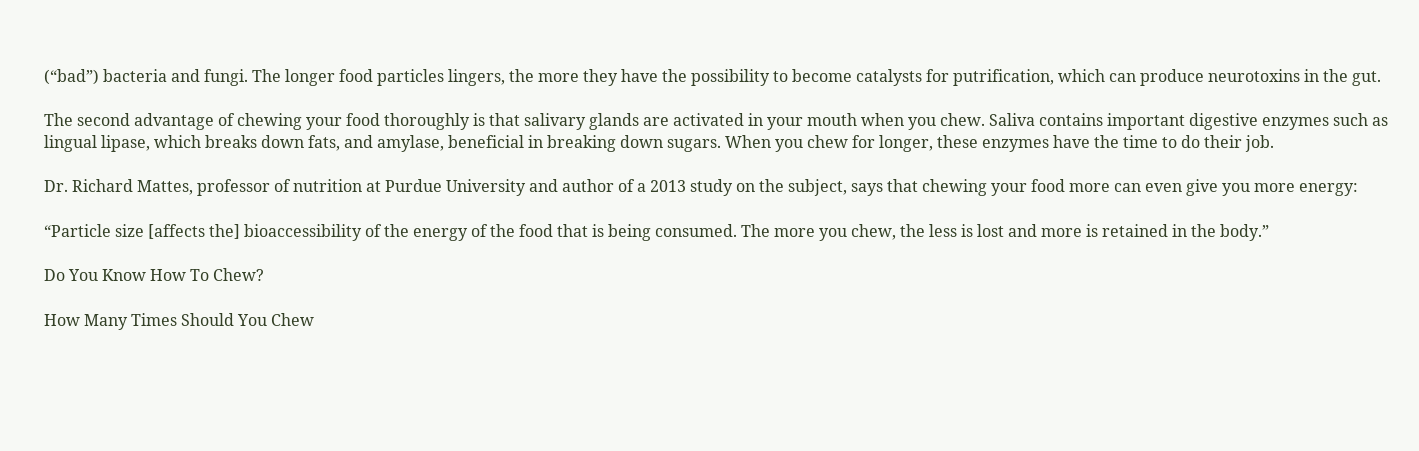(“bad”) bacteria and fungi. The longer food particles lingers, the more they have the possibility to become catalysts for putrification, which can produce neurotoxins in the gut.

The second advantage of chewing your food thoroughly is that salivary glands are activated in your mouth when you chew. Saliva contains important digestive enzymes such as lingual lipase, which breaks down fats, and amylase, beneficial in breaking down sugars. When you chew for longer, these enzymes have the time to do their job.

Dr. Richard Mattes, professor of nutrition at Purdue University and author of a 2013 study on the subject, says that chewing your food more can even give you more energy:

“Particle size [affects the] bioaccessibility of the energy of the food that is being consumed. The more you chew, the less is lost and more is retained in the body.”

Do You Know How To Chew?

How Many Times Should You Chew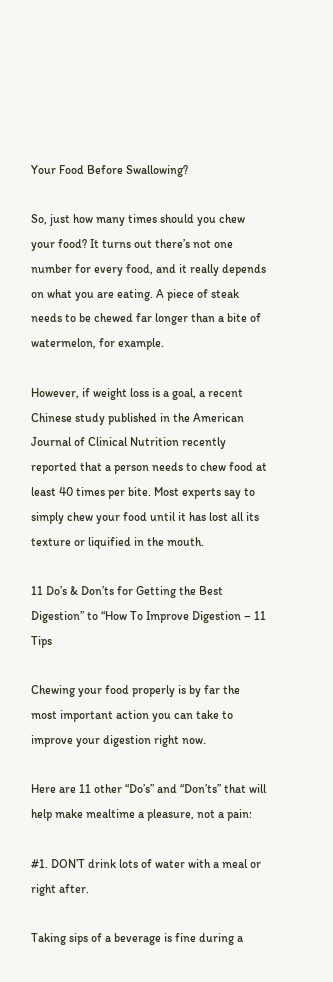Your Food Before Swallowing?

So, just how many times should you chew your food? It turns out there’s not one number for every food, and it really depends on what you are eating. A piece of steak needs to be chewed far longer than a bite of watermelon, for example.

However, if weight loss is a goal, a recent Chinese study published in the American Journal of Clinical Nutrition recently reported that a person needs to chew food at least 40 times per bite. Most experts say to simply chew your food until it has lost all its texture or liquified in the mouth.

11 Do’s & Don’ts for Getting the Best Digestion” to “How To Improve Digestion – 11 Tips

Chewing your food properly is by far the most important action you can take to improve your digestion right now.

Here are 11 other “Do’s” and “Don’ts” that will help make mealtime a pleasure, not a pain:

#1. DON’T drink lots of water with a meal or right after.

Taking sips of a beverage is fine during a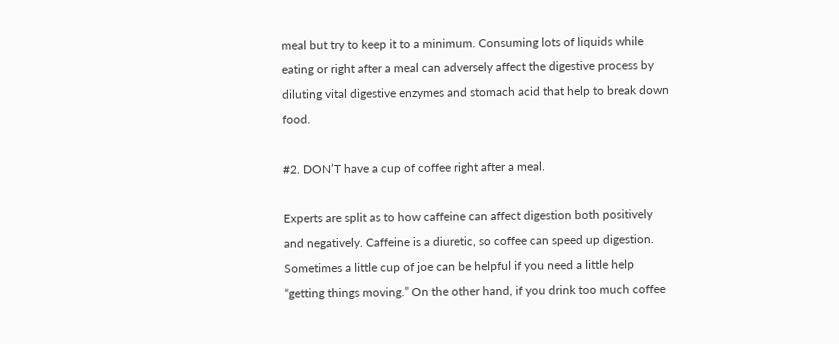meal but try to keep it to a minimum. Consuming lots of liquids while eating or right after a meal can adversely affect the digestive process by diluting vital digestive enzymes and stomach acid that help to break down food.

#2. DON’T have a cup of coffee right after a meal.

Experts are split as to how caffeine can affect digestion both positively and negatively. Caffeine is a diuretic, so coffee can speed up digestion. Sometimes a little cup of joe can be helpful if you need a little help “getting things moving.” On the other hand, if you drink too much coffee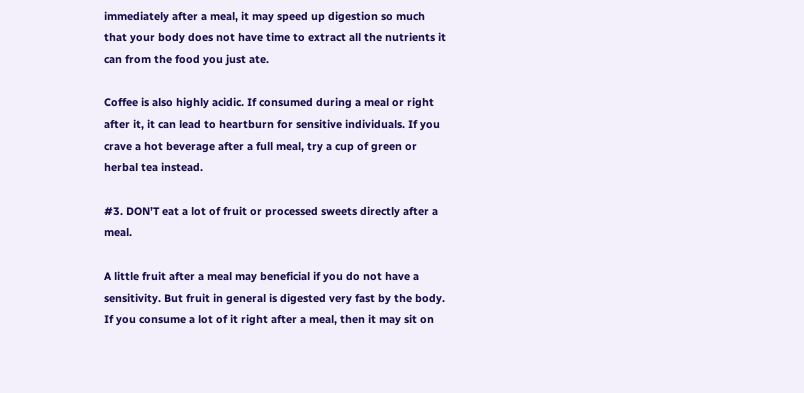immediately after a meal, it may speed up digestion so much that your body does not have time to extract all the nutrients it can from the food you just ate.

Coffee is also highly acidic. If consumed during a meal or right after it, it can lead to heartburn for sensitive individuals. If you crave a hot beverage after a full meal, try a cup of green or herbal tea instead.

#3. DON’T eat a lot of fruit or processed sweets directly after a meal.

A little fruit after a meal may beneficial if you do not have a sensitivity. But fruit in general is digested very fast by the body. If you consume a lot of it right after a meal, then it may sit on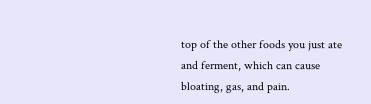top of the other foods you just ate and ferment, which can cause bloating, gas, and pain.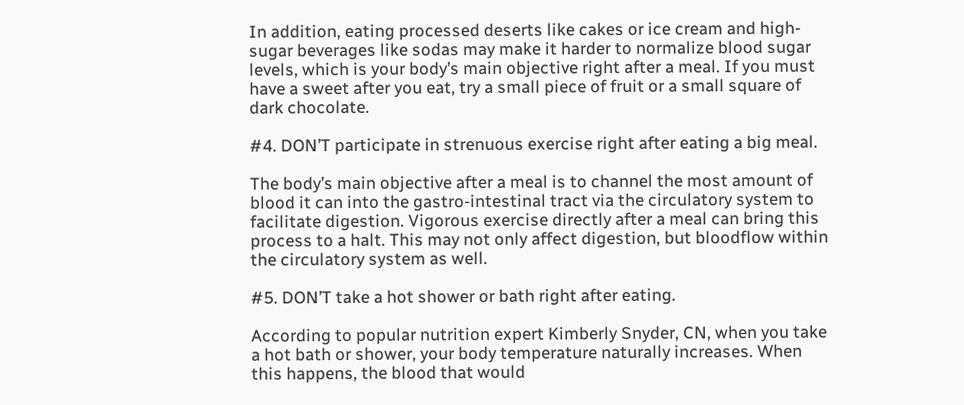In addition, eating processed deserts like cakes or ice cream and high-sugar beverages like sodas may make it harder to normalize blood sugar levels, which is your body’s main objective right after a meal. If you must have a sweet after you eat, try a small piece of fruit or a small square of dark chocolate.

#4. DON’T participate in strenuous exercise right after eating a big meal.

The body’s main objective after a meal is to channel the most amount of blood it can into the gastro-intestinal tract via the circulatory system to facilitate digestion. Vigorous exercise directly after a meal can bring this process to a halt. This may not only affect digestion, but bloodflow within the circulatory system as well.

#5. DON’T take a hot shower or bath right after eating.

According to popular nutrition expert Kimberly Snyder, CN, when you take a hot bath or shower, your body temperature naturally increases. When this happens, the blood that would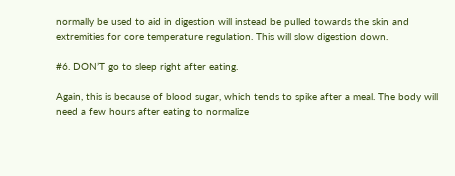normally be used to aid in digestion will instead be pulled towards the skin and extremities for core temperature regulation. This will slow digestion down.

#6. DON’T go to sleep right after eating.

Again, this is because of blood sugar, which tends to spike after a meal. The body will need a few hours after eating to normalize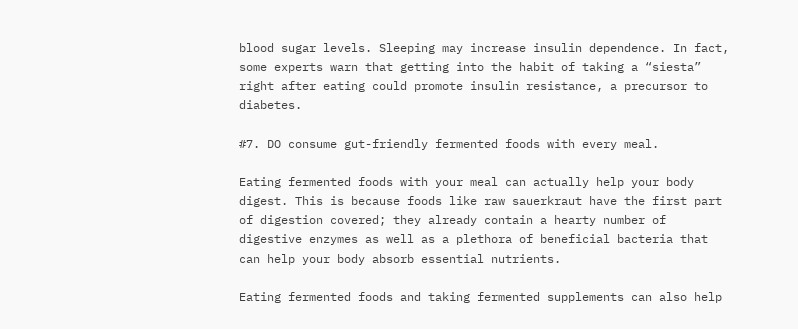blood sugar levels. Sleeping may increase insulin dependence. In fact, some experts warn that getting into the habit of taking a “siesta” right after eating could promote insulin resistance, a precursor to diabetes.

#7. DO consume gut-friendly fermented foods with every meal.

Eating fermented foods with your meal can actually help your body digest. This is because foods like raw sauerkraut have the first part of digestion covered; they already contain a hearty number of digestive enzymes as well as a plethora of beneficial bacteria that can help your body absorb essential nutrients.

Eating fermented foods and taking fermented supplements can also help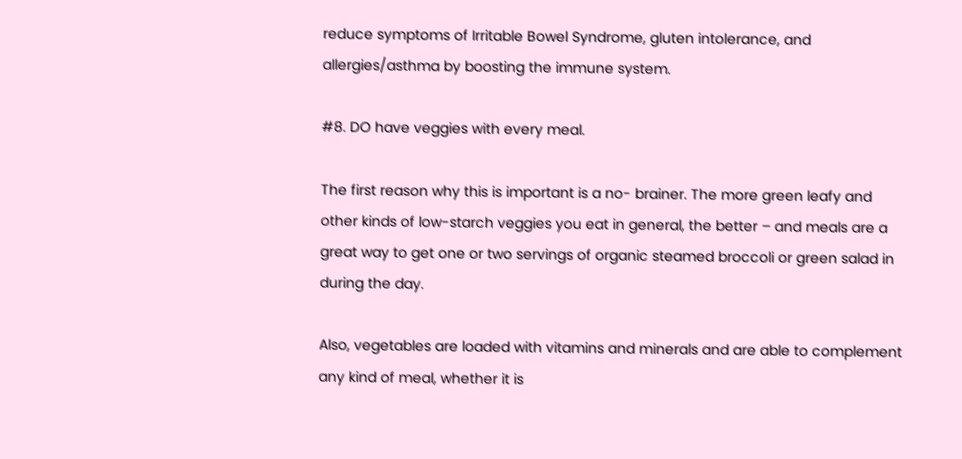reduce symptoms of Irritable Bowel Syndrome, gluten intolerance, and allergies/asthma by boosting the immune system.

#8. DO have veggies with every meal.

The first reason why this is important is a no- brainer. The more green leafy and other kinds of low-starch veggies you eat in general, the better – and meals are a great way to get one or two servings of organic steamed broccoli or green salad in during the day.

Also, vegetables are loaded with vitamins and minerals and are able to complement any kind of meal, whether it is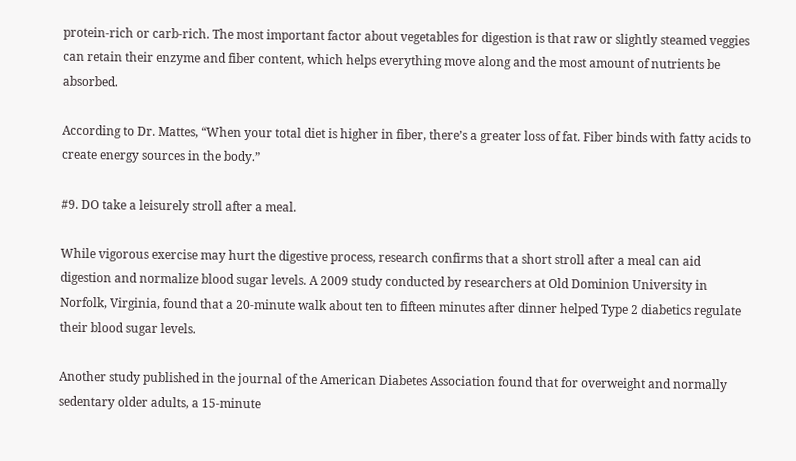protein-rich or carb-rich. The most important factor about vegetables for digestion is that raw or slightly steamed veggies can retain their enzyme and fiber content, which helps everything move along and the most amount of nutrients be absorbed.

According to Dr. Mattes, “When your total diet is higher in fiber, there’s a greater loss of fat. Fiber binds with fatty acids to create energy sources in the body.”

#9. DO take a leisurely stroll after a meal.

While vigorous exercise may hurt the digestive process, research confirms that a short stroll after a meal can aid digestion and normalize blood sugar levels. A 2009 study conducted by researchers at Old Dominion University in Norfolk, Virginia, found that a 20-minute walk about ten to fifteen minutes after dinner helped Type 2 diabetics regulate their blood sugar levels.

Another study published in the journal of the American Diabetes Association found that for overweight and normally sedentary older adults, a 15-minute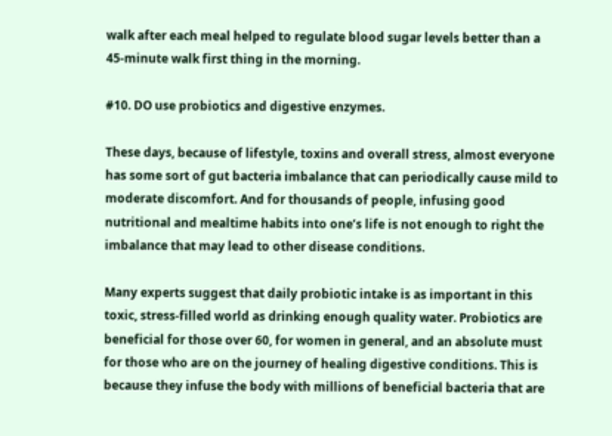walk after each meal helped to regulate blood sugar levels better than a 45-minute walk first thing in the morning.

#10. DO use probiotics and digestive enzymes.

These days, because of lifestyle, toxins and overall stress, almost everyone has some sort of gut bacteria imbalance that can periodically cause mild to moderate discomfort. And for thousands of people, infusing good nutritional and mealtime habits into one’s life is not enough to right the imbalance that may lead to other disease conditions.

Many experts suggest that daily probiotic intake is as important in this toxic, stress-filled world as drinking enough quality water. Probiotics are beneficial for those over 60, for women in general, and an absolute must for those who are on the journey of healing digestive conditions. This is because they infuse the body with millions of beneficial bacteria that are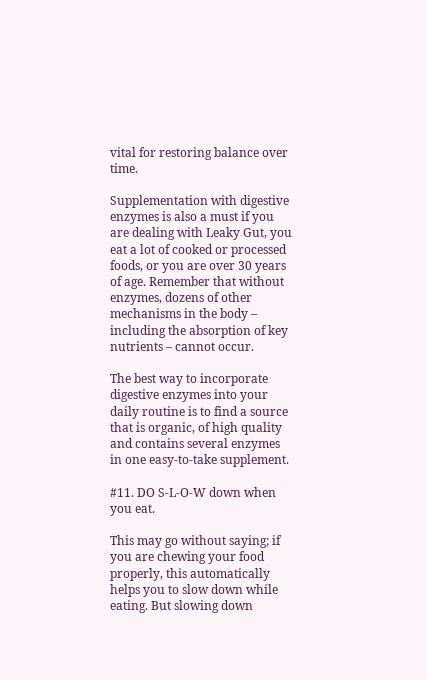vital for restoring balance over time.

Supplementation with digestive enzymes is also a must if you are dealing with Leaky Gut, you eat a lot of cooked or processed foods, or you are over 30 years of age. Remember that without enzymes, dozens of other mechanisms in the body – including the absorption of key nutrients – cannot occur.

The best way to incorporate digestive enzymes into your daily routine is to find a source that is organic, of high quality and contains several enzymes in one easy-to-take supplement.

#11. DO S-L-O-W down when you eat.

This may go without saying; if you are chewing your food properly, this automatically helps you to slow down while eating. But slowing down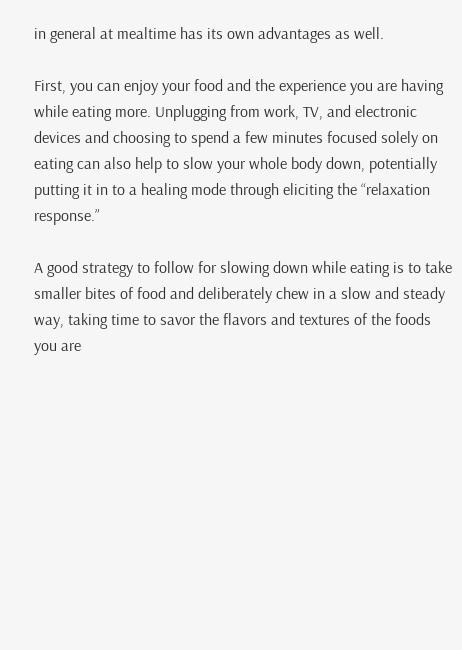in general at mealtime has its own advantages as well.

First, you can enjoy your food and the experience you are having while eating more. Unplugging from work, TV, and electronic devices and choosing to spend a few minutes focused solely on eating can also help to slow your whole body down, potentially putting it in to a healing mode through eliciting the “relaxation response.”

A good strategy to follow for slowing down while eating is to take smaller bites of food and deliberately chew in a slow and steady way, taking time to savor the flavors and textures of the foods you are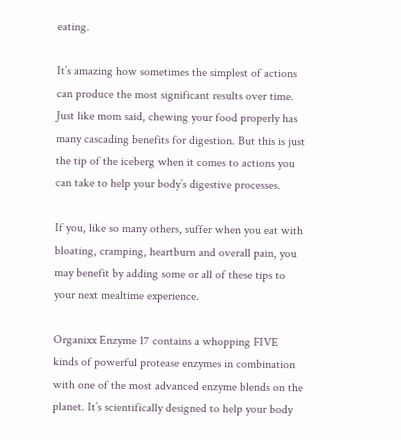eating.

It’s amazing how sometimes the simplest of actions can produce the most significant results over time. Just like mom said, chewing your food properly has many cascading benefits for digestion. But this is just the tip of the iceberg when it comes to actions you can take to help your body’s digestive processes.

If you, like so many others, suffer when you eat with bloating, cramping, heartburn and overall pain, you may benefit by adding some or all of these tips to your next mealtime experience.

Organixx Enzyme 17 contains a whopping FIVE kinds of powerful protease enzymes in combination with one of the most advanced enzyme blends on the planet. It’s scientifically designed to help your body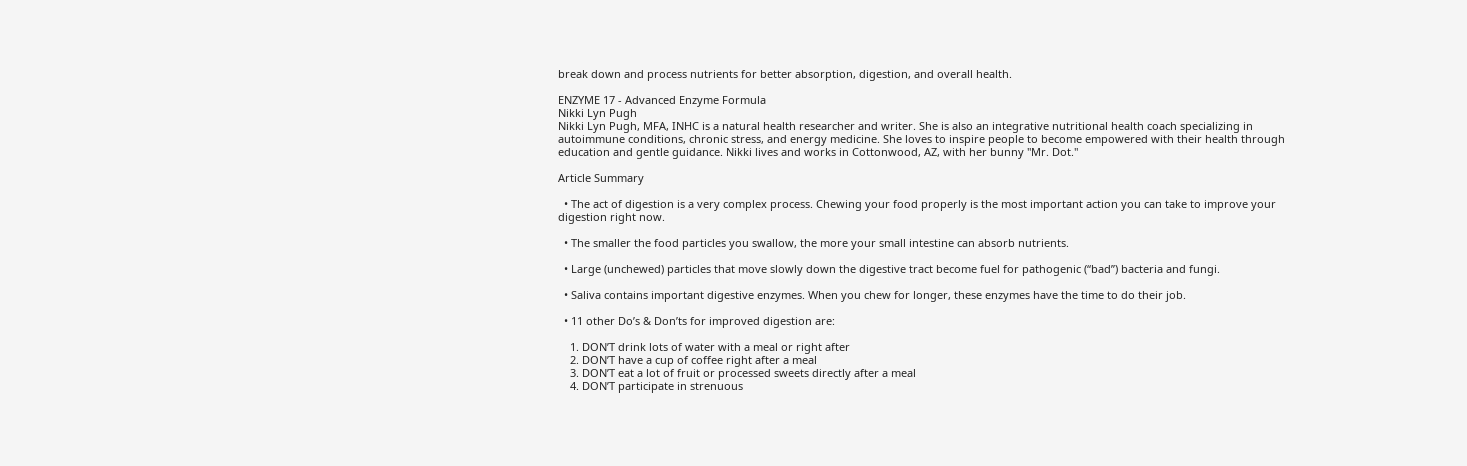break down and process nutrients for better absorption, digestion, and overall health.

ENZYME 17 - Advanced Enzyme Formula
Nikki Lyn Pugh
Nikki Lyn Pugh, MFA, INHC is a natural health researcher and writer. She is also an integrative nutritional health coach specializing in autoimmune conditions, chronic stress, and energy medicine. She loves to inspire people to become empowered with their health through education and gentle guidance. Nikki lives and works in Cottonwood, AZ, with her bunny "Mr. Dot."

Article Summary

  • The act of digestion is a very complex process. Chewing your food properly is the most important action you can take to improve your digestion right now.

  • The smaller the food particles you swallow, the more your small intestine can absorb nutrients.

  • Large (unchewed) particles that move slowly down the digestive tract become fuel for pathogenic (“bad”) bacteria and fungi.

  • Saliva contains important digestive enzymes. When you chew for longer, these enzymes have the time to do their job.

  • 11 other Do’s & Don’ts for improved digestion are:

    1. DON’T drink lots of water with a meal or right after
    2. DON’T have a cup of coffee right after a meal
    3. DON’T eat a lot of fruit or processed sweets directly after a meal
    4. DON’T participate in strenuous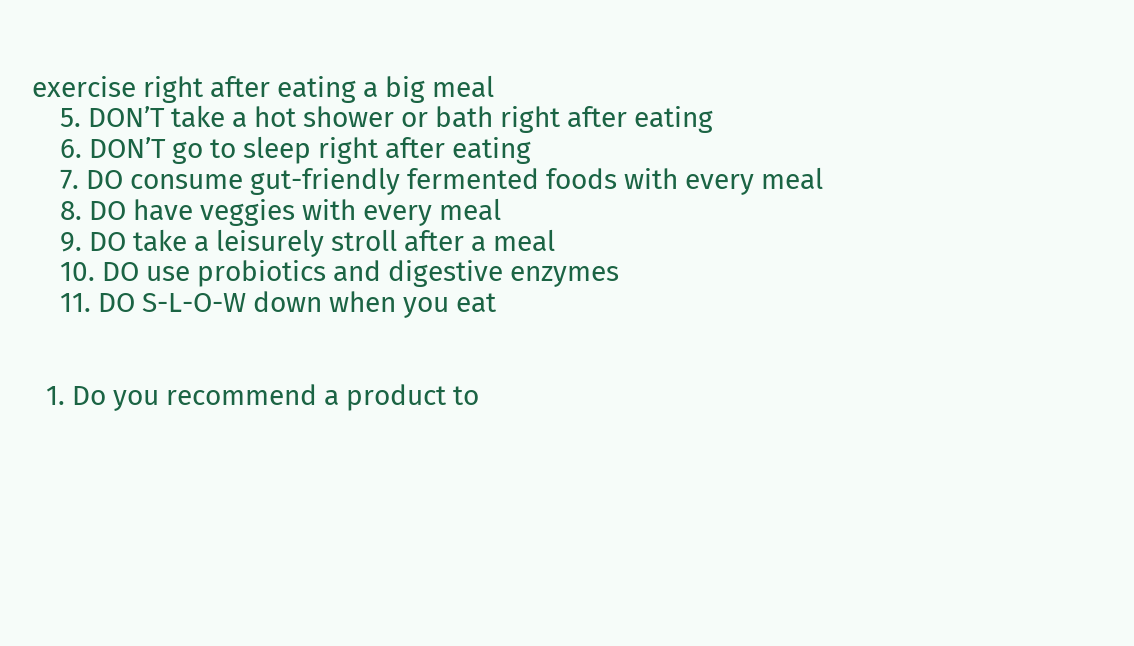exercise right after eating a big meal
    5. DON’T take a hot shower or bath right after eating
    6. DON’T go to sleep right after eating
    7. DO consume gut-friendly fermented foods with every meal
    8. DO have veggies with every meal
    9. DO take a leisurely stroll after a meal
    10. DO use probiotics and digestive enzymes
    11. DO S-L-O-W down when you eat


  1. Do you recommend a product to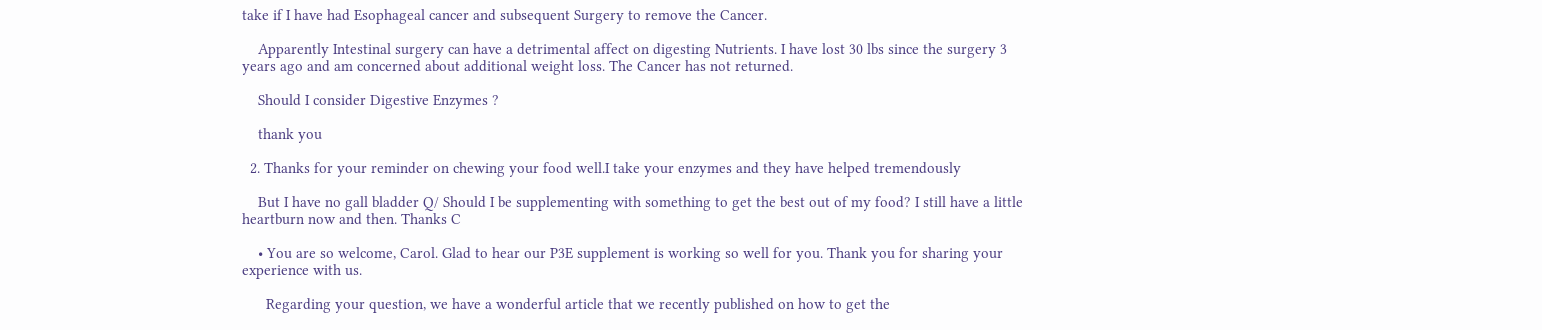take if I have had Esophageal cancer and subsequent Surgery to remove the Cancer.

    Apparently Intestinal surgery can have a detrimental affect on digesting Nutrients. I have lost 30 lbs since the surgery 3 years ago and am concerned about additional weight loss. The Cancer has not returned.

    Should I consider Digestive Enzymes ?

    thank you

  2. Thanks for your reminder on chewing your food well.I take your enzymes and they have helped tremendously

    But I have no gall bladder Q/ Should I be supplementing with something to get the best out of my food? I still have a little heartburn now and then. Thanks C

    • You are so welcome, Carol. Glad to hear our P3E supplement is working so well for you. Thank you for sharing your experience with us.

      Regarding your question, we have a wonderful article that we recently published on how to get the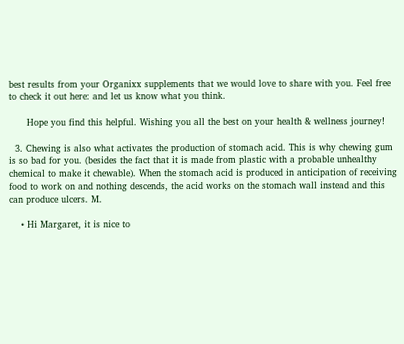best results from your Organixx supplements that we would love to share with you. Feel free to check it out here: and let us know what you think.

      Hope you find this helpful. Wishing you all the best on your health & wellness journey!

  3. Chewing is also what activates the production of stomach acid. This is why chewing gum is so bad for you. (besides the fact that it is made from plastic with a probable unhealthy chemical to make it chewable). When the stomach acid is produced in anticipation of receiving food to work on and nothing descends, the acid works on the stomach wall instead and this can produce ulcers. M.

    • Hi Margaret, it is nice to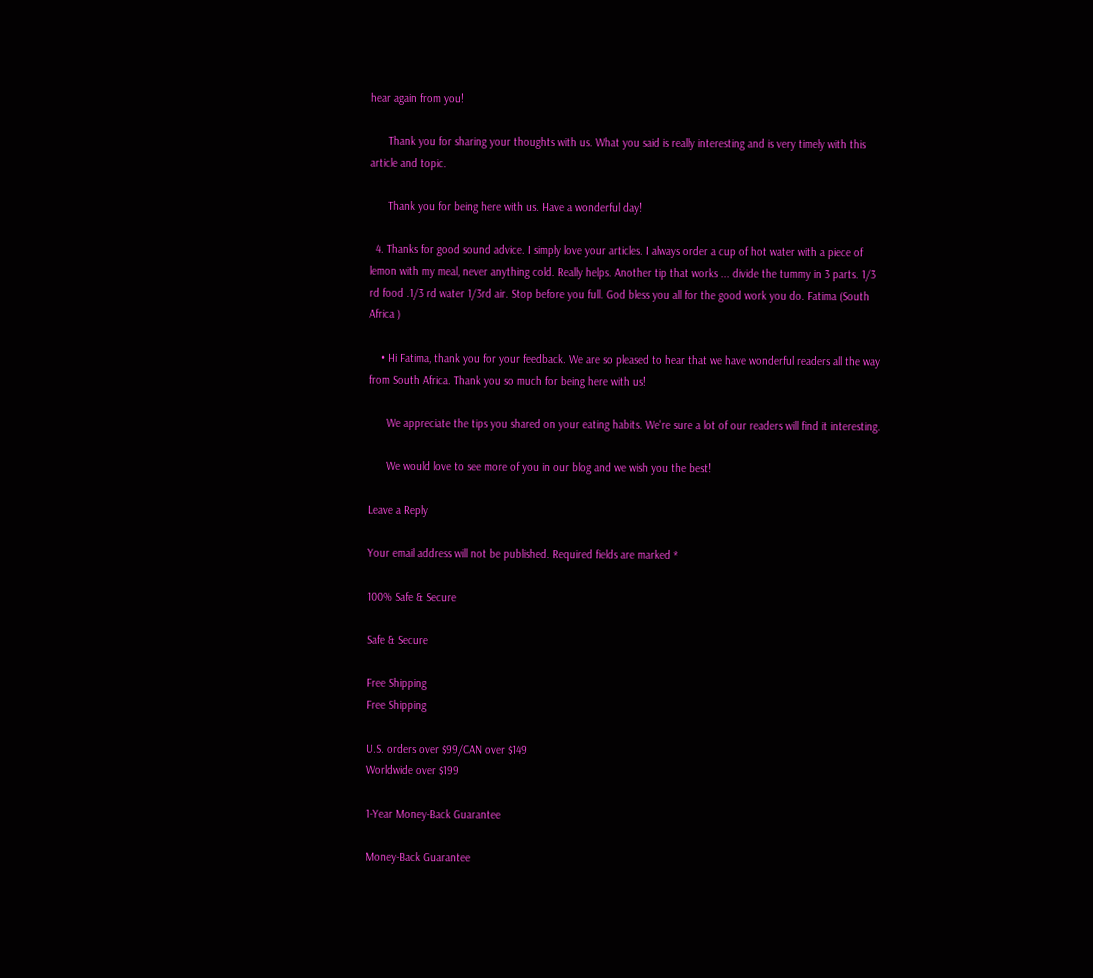hear again from you!

      Thank you for sharing your thoughts with us. What you said is really interesting and is very timely with this article and topic.

      Thank you for being here with us. Have a wonderful day!

  4. Thanks for good sound advice. I simply love your articles. I always order a cup of hot water with a piece of lemon with my meal, never anything cold. Really helps. Another tip that works ... divide the tummy in 3 parts. 1/3 rd food .1/3 rd water 1/3rd air. Stop before you full. God bless you all for the good work you do. Fatima (South Africa )

    • Hi Fatima, thank you for your feedback. We are so pleased to hear that we have wonderful readers all the way from South Africa. Thank you so much for being here with us!

      We appreciate the tips you shared on your eating habits. We're sure a lot of our readers will find it interesting.

      We would love to see more of you in our blog and we wish you the best!

Leave a Reply

Your email address will not be published. Required fields are marked *

100% Safe & Secure

Safe & Secure

Free Shipping
Free Shipping

U.S. orders over $99/CAN over $149
Worldwide over $199

1-Year Money-Back Guarantee

Money-Back Guarantee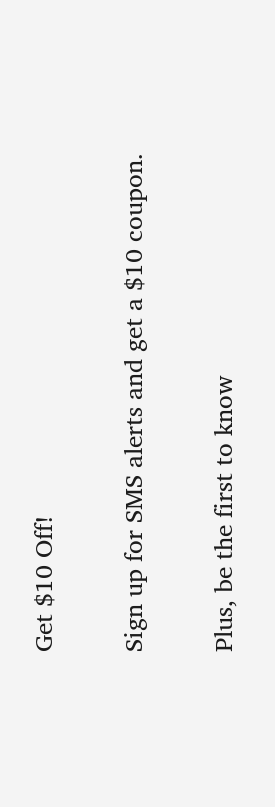Get $10 Off!

Sign up for SMS alerts and get a $10 coupon.

Plus, be the first to know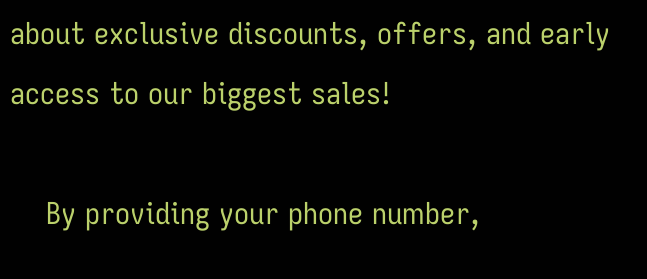about exclusive discounts, offers, and early access to our biggest sales!

    By providing your phone number,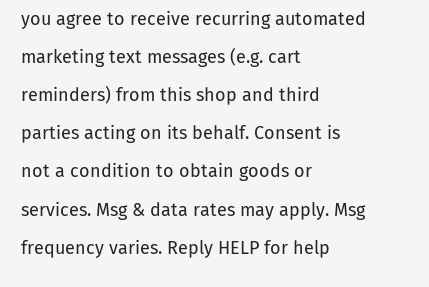you agree to receive recurring automated marketing text messages (e.g. cart reminders) from this shop and third parties acting on its behalf. Consent is not a condition to obtain goods or services. Msg & data rates may apply. Msg frequency varies. Reply HELP for help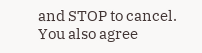and STOP to cancel. You also agree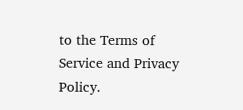to the Terms of Service and Privacy Policy.